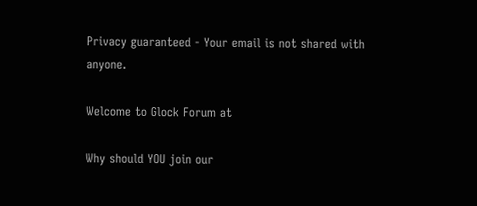Privacy guaranteed - Your email is not shared with anyone.

Welcome to Glock Forum at

Why should YOU join our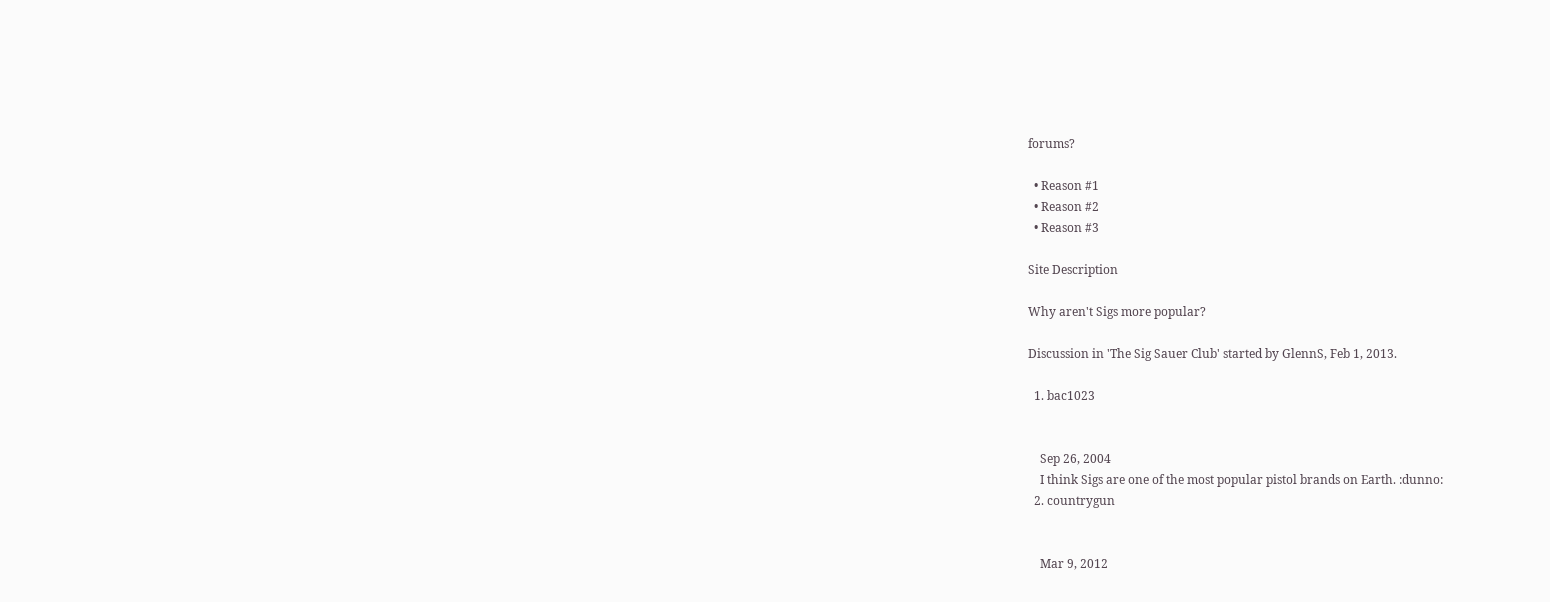forums?

  • Reason #1
  • Reason #2
  • Reason #3

Site Description

Why aren't Sigs more popular?

Discussion in 'The Sig Sauer Club' started by GlennS, Feb 1, 2013.

  1. bac1023


    Sep 26, 2004
    I think Sigs are one of the most popular pistol brands on Earth. :dunno:
  2. countrygun


    Mar 9, 2012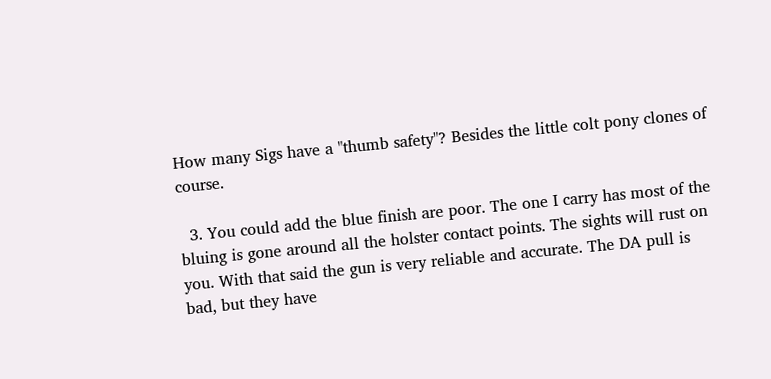How many Sigs have a "thumb safety"? Besides the little colt pony clones of course.

  3. You could add the blue finish are poor. The one I carry has most of the bluing is gone around all the holster contact points. The sights will rust on you. With that said the gun is very reliable and accurate. The DA pull is bad, but they have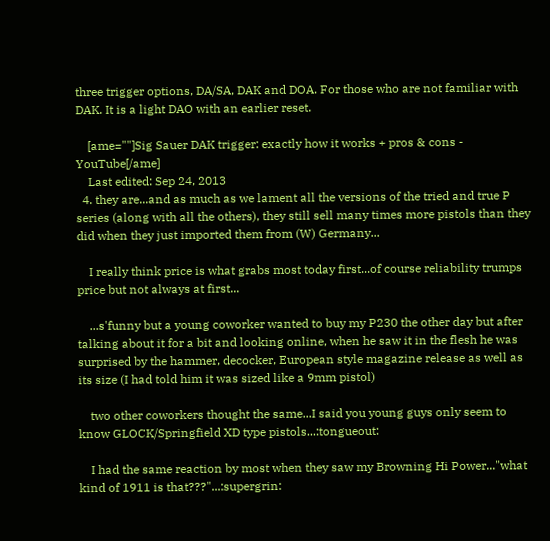three trigger options, DA/SA, DAK and DOA. For those who are not familiar with DAK. It is a light DAO with an earlier reset.

    [ame=""]Sig Sauer DAK trigger: exactly how it works + pros & cons - YouTube[/ame]
    Last edited: Sep 24, 2013
  4. they are...and as much as we lament all the versions of the tried and true P series (along with all the others), they still sell many times more pistols than they did when they just imported them from (W) Germany...

    I really think price is what grabs most today first...of course reliability trumps price but not always at first...

    ...s'funny but a young coworker wanted to buy my P230 the other day but after talking about it for a bit and looking online, when he saw it in the flesh he was surprised by the hammer, decocker, European style magazine release as well as its size (I had told him it was sized like a 9mm pistol)

    two other coworkers thought the same...I said you young guys only seem to know GLOCK/Springfield XD type pistols...:tongueout:

    I had the same reaction by most when they saw my Browning Hi Power..."what kind of 1911 is that???"...:supergrin: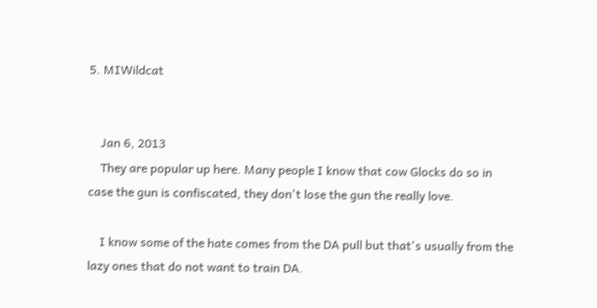5. MIWildcat


    Jan 6, 2013
    They are popular up here. Many people I know that cow Glocks do so in case the gun is confiscated, they don't lose the gun the really love.

    I know some of the hate comes from the DA pull but that's usually from the lazy ones that do not want to train DA.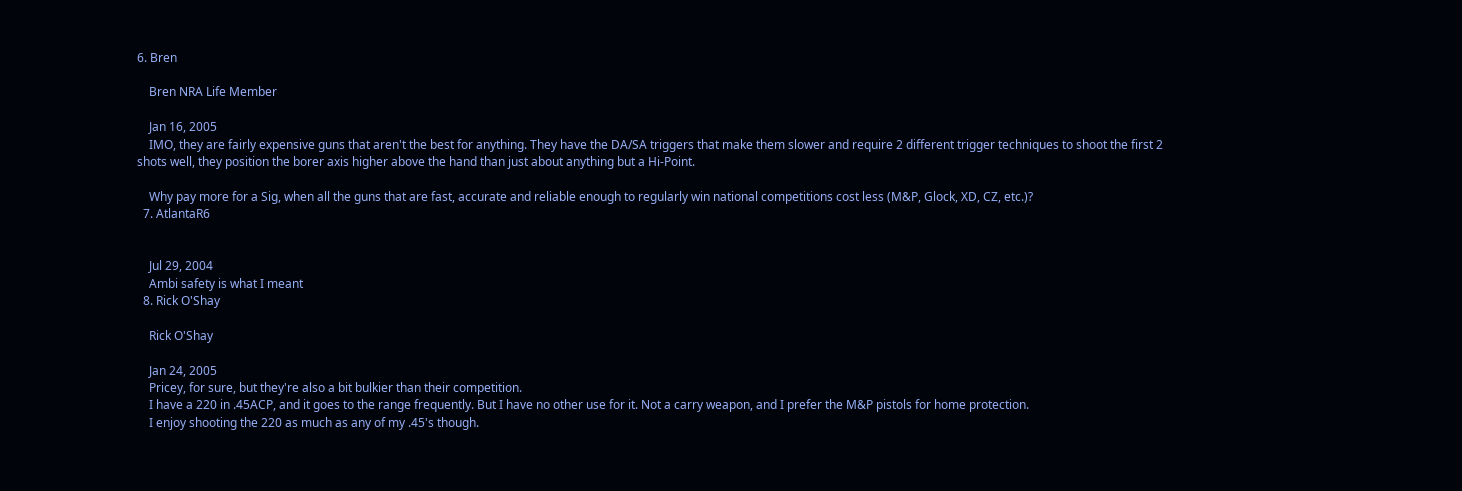6. Bren

    Bren NRA Life Member

    Jan 16, 2005
    IMO, they are fairly expensive guns that aren't the best for anything. They have the DA/SA triggers that make them slower and require 2 different trigger techniques to shoot the first 2 shots well, they position the borer axis higher above the hand than just about anything but a Hi-Point.

    Why pay more for a Sig, when all the guns that are fast, accurate and reliable enough to regularly win national competitions cost less (M&P, Glock, XD, CZ, etc.)?
  7. AtlantaR6


    Jul 29, 2004
    Ambi safety is what I meant
  8. Rick O'Shay

    Rick O'Shay

    Jan 24, 2005
    Pricey, for sure, but they're also a bit bulkier than their competition.
    I have a 220 in .45ACP, and it goes to the range frequently. But I have no other use for it. Not a carry weapon, and I prefer the M&P pistols for home protection.
    I enjoy shooting the 220 as much as any of my .45's though.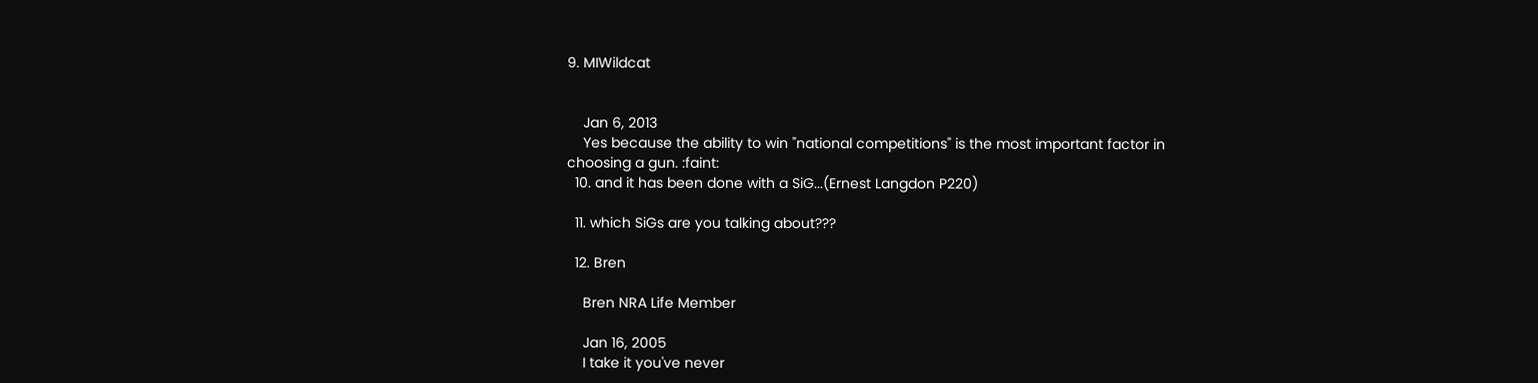9. MIWildcat


    Jan 6, 2013
    Yes because the ability to win "national competitions" is the most important factor in choosing a gun. :faint:
  10. and it has been done with a SiG...(Ernest Langdon P220)

  11. which SiGs are you talking about???

  12. Bren

    Bren NRA Life Member

    Jan 16, 2005
    I take it you've never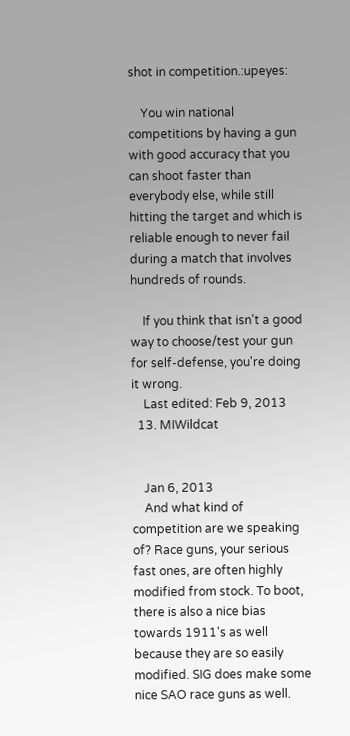shot in competition.:upeyes:

    You win national competitions by having a gun with good accuracy that you can shoot faster than everybody else, while still hitting the target and which is reliable enough to never fail during a match that involves hundreds of rounds.

    If you think that isn't a good way to choose/test your gun for self-defense, you're doing it wrong.
    Last edited: Feb 9, 2013
  13. MIWildcat


    Jan 6, 2013
    And what kind of competition are we speaking of? Race guns, your serious fast ones, are often highly modified from stock. To boot, there is also a nice bias towards 1911's as well because they are so easily modified. SIG does make some nice SAO race guns as well.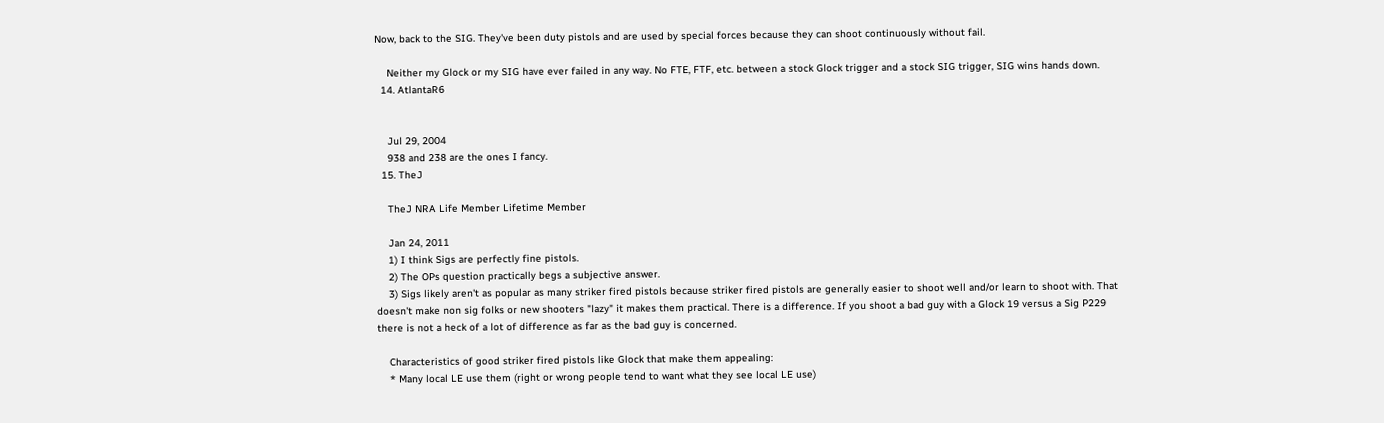Now, back to the SIG. They've been duty pistols and are used by special forces because they can shoot continuously without fail.

    Neither my Glock or my SIG have ever failed in any way. No FTE, FTF, etc. between a stock Glock trigger and a stock SIG trigger, SIG wins hands down.
  14. AtlantaR6


    Jul 29, 2004
    938 and 238 are the ones I fancy.
  15. TheJ

    TheJ NRA Life Member Lifetime Member

    Jan 24, 2011
    1) I think Sigs are perfectly fine pistols.
    2) The OPs question practically begs a subjective answer.
    3) Sigs likely aren't as popular as many striker fired pistols because striker fired pistols are generally easier to shoot well and/or learn to shoot with. That doesn't make non sig folks or new shooters "lazy" it makes them practical. There is a difference. If you shoot a bad guy with a Glock 19 versus a Sig P229 there is not a heck of a lot of difference as far as the bad guy is concerned.

    Characteristics of good striker fired pistols like Glock that make them appealing:
    * Many local LE use them (right or wrong people tend to want what they see local LE use)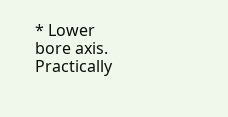* Lower bore axis. Practically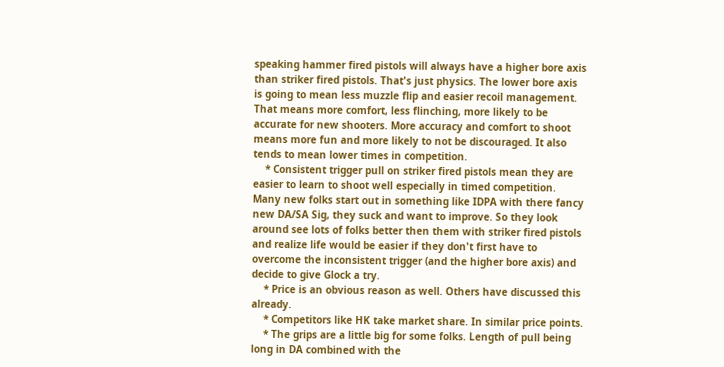speaking hammer fired pistols will always have a higher bore axis than striker fired pistols. That's just physics. The lower bore axis is going to mean less muzzle flip and easier recoil management. That means more comfort, less flinching, more likely to be accurate for new shooters. More accuracy and comfort to shoot means more fun and more likely to not be discouraged. It also tends to mean lower times in competition.
    * Consistent trigger pull on striker fired pistols mean they are easier to learn to shoot well especially in timed competition. Many new folks start out in something like IDPA with there fancy new DA/SA Sig, they suck and want to improve. So they look around see lots of folks better then them with striker fired pistols and realize life would be easier if they don't first have to overcome the inconsistent trigger (and the higher bore axis) and decide to give Glock a try.
    * Price is an obvious reason as well. Others have discussed this already.
    * Competitors like HK take market share. In similar price points.
    * The grips are a little big for some folks. Length of pull being long in DA combined with the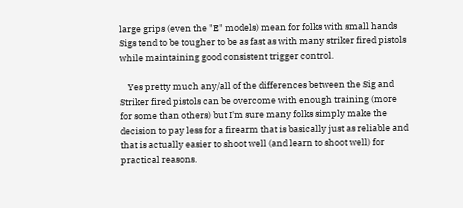large grips (even the "E" models) mean for folks with small hands Sigs tend to be tougher to be as fast as with many striker fired pistols while maintaining good consistent trigger control.

    Yes pretty much any/all of the differences between the Sig and Striker fired pistols can be overcome with enough training (more for some than others) but I'm sure many folks simply make the decision to pay less for a firearm that is basically just as reliable and that is actually easier to shoot well (and learn to shoot well) for practical reasons.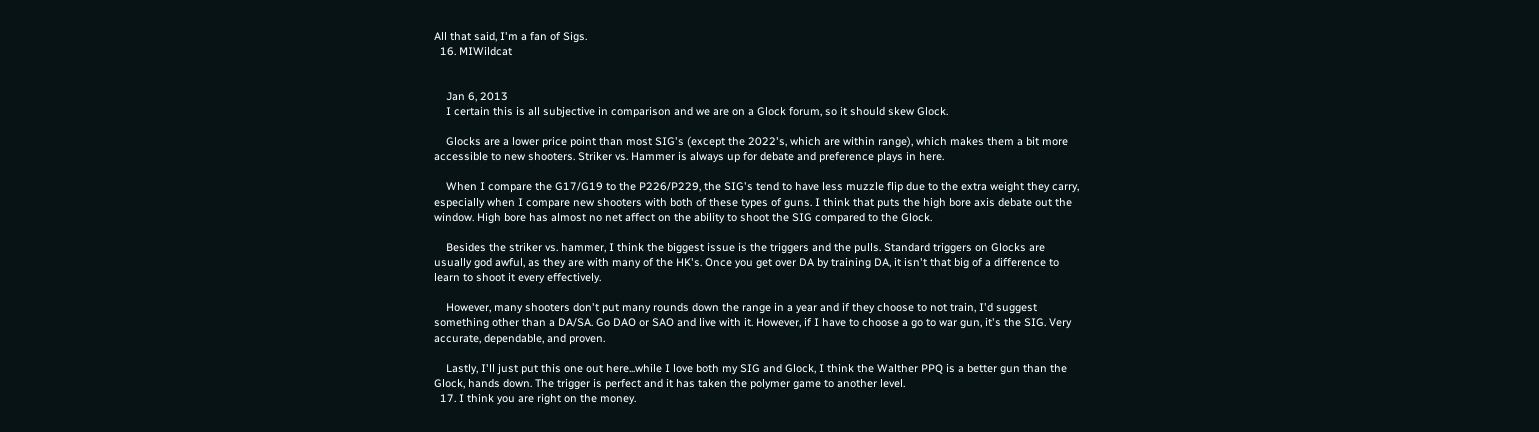All that said, I'm a fan of Sigs.
  16. MIWildcat


    Jan 6, 2013
    I certain this is all subjective in comparison and we are on a Glock forum, so it should skew Glock.

    Glocks are a lower price point than most SIG's (except the 2022's, which are within range), which makes them a bit more accessible to new shooters. Striker vs. Hammer is always up for debate and preference plays in here.

    When I compare the G17/G19 to the P226/P229, the SIG's tend to have less muzzle flip due to the extra weight they carry, especially when I compare new shooters with both of these types of guns. I think that puts the high bore axis debate out the window. High bore has almost no net affect on the ability to shoot the SIG compared to the Glock.

    Besides the striker vs. hammer, I think the biggest issue is the triggers and the pulls. Standard triggers on Glocks are usually god awful, as they are with many of the HK's. Once you get over DA by training DA, it isn't that big of a difference to learn to shoot it every effectively.

    However, many shooters don't put many rounds down the range in a year and if they choose to not train, I'd suggest something other than a DA/SA. Go DAO or SAO and live with it. However, if I have to choose a go to war gun, it's the SIG. Very accurate, dependable, and proven.

    Lastly, I'll just put this one out here...while I love both my SIG and Glock, I think the Walther PPQ is a better gun than the Glock, hands down. The trigger is perfect and it has taken the polymer game to another level.
  17. I think you are right on the money.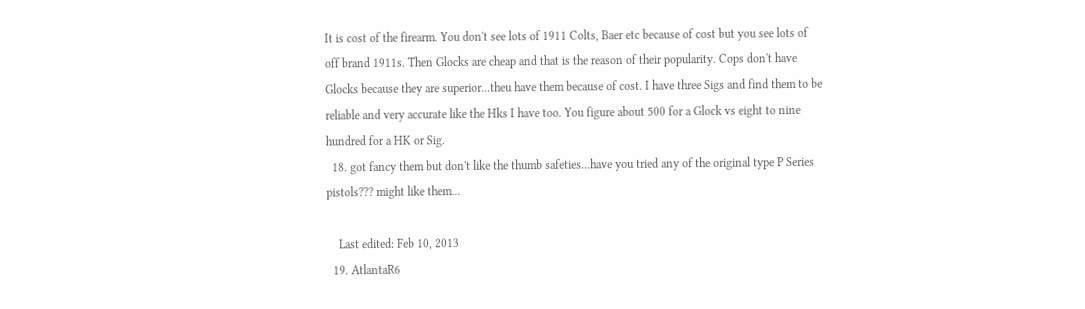It is cost of the firearm. You don't see lots of 1911 Colts, Baer etc because of cost but you see lots of off brand 1911s. Then Glocks are cheap and that is the reason of their popularity. Cops don't have Glocks because they are superior...theu have them because of cost. I have three Sigs and find them to be reliable and very accurate like the Hks I have too. You figure about 500 for a Glock vs eight to nine hundred for a HK or Sig.
  18. got fancy them but don't like the thumb safeties...have you tried any of the original type P Series pistols??? might like them...

    Last edited: Feb 10, 2013
  19. AtlantaR6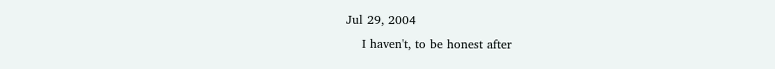Jul 29, 2004
    I haven't, to be honest after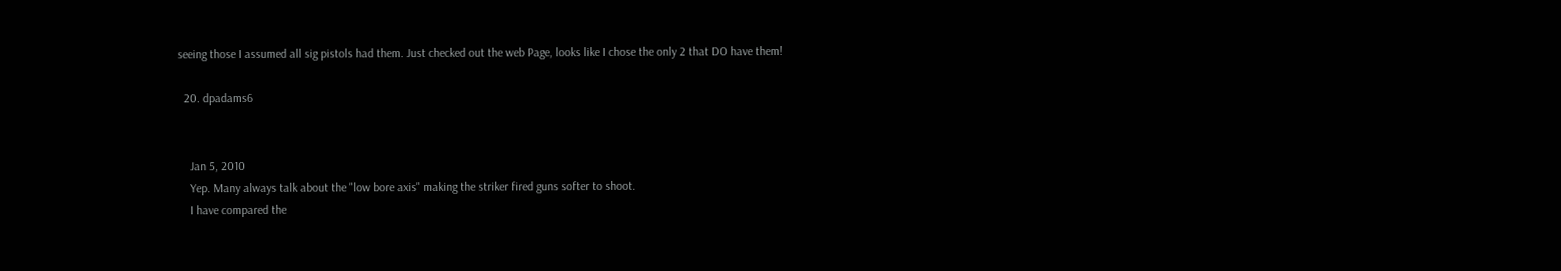seeing those I assumed all sig pistols had them. Just checked out the web Page, looks like I chose the only 2 that DO have them!

  20. dpadams6


    Jan 5, 2010
    Yep. Many always talk about the "low bore axis" making the striker fired guns softer to shoot.
    I have compared the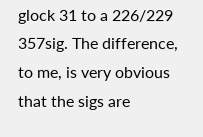glock 31 to a 226/229 357sig. The difference, to me, is very obvious that the sigs are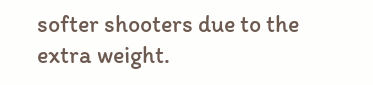softer shooters due to the extra weight.